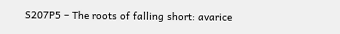S207P5 – The roots of falling short: avarice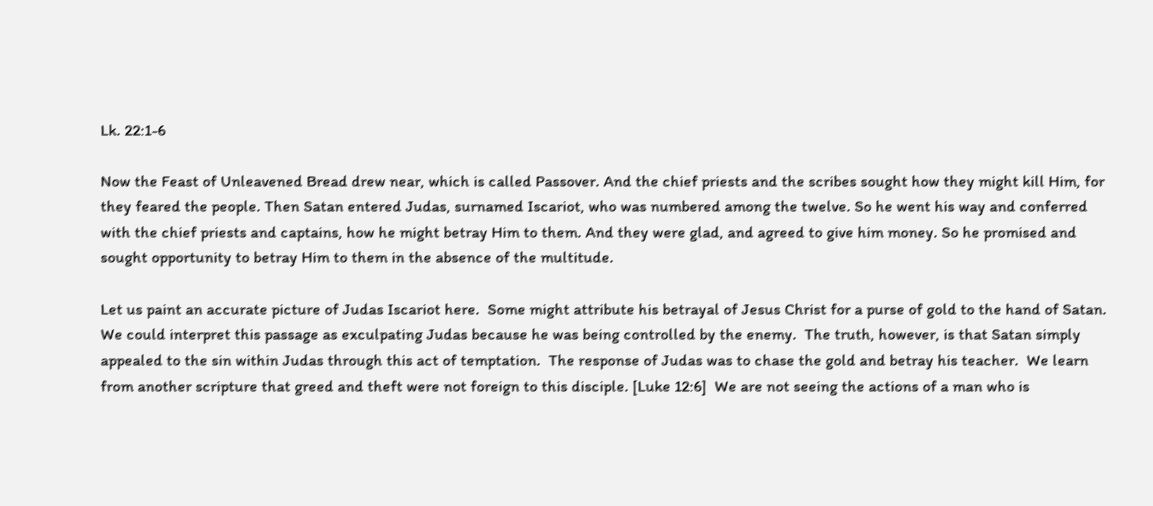Lk. 22:1-6

Now the Feast of Unleavened Bread drew near, which is called Passover. And the chief priests and the scribes sought how they might kill Him, for they feared the people. Then Satan entered Judas, surnamed Iscariot, who was numbered among the twelve. So he went his way and conferred with the chief priests and captains, how he might betray Him to them. And they were glad, and agreed to give him money. So he promised and sought opportunity to betray Him to them in the absence of the multitude.

Let us paint an accurate picture of Judas Iscariot here.  Some might attribute his betrayal of Jesus Christ for a purse of gold to the hand of Satan.  We could interpret this passage as exculpating Judas because he was being controlled by the enemy.  The truth, however, is that Satan simply appealed to the sin within Judas through this act of temptation.  The response of Judas was to chase the gold and betray his teacher.  We learn from another scripture that greed and theft were not foreign to this disciple. [Luke 12:6]  We are not seeing the actions of a man who is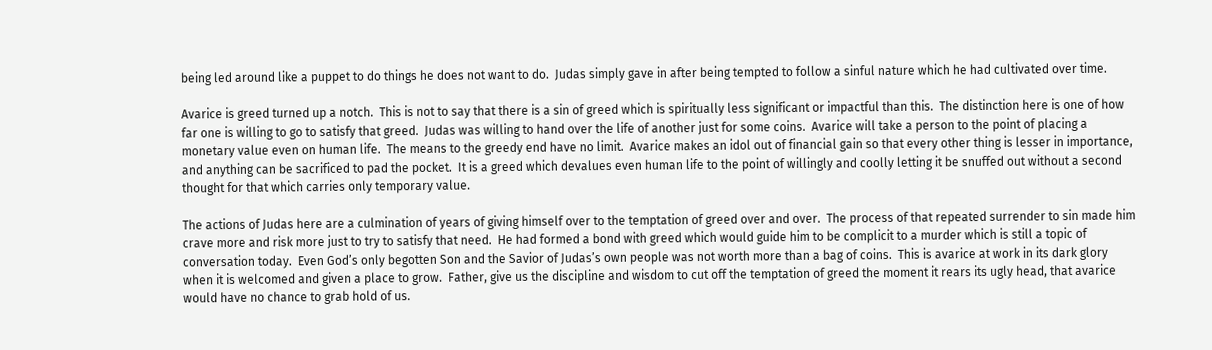being led around like a puppet to do things he does not want to do.  Judas simply gave in after being tempted to follow a sinful nature which he had cultivated over time.

Avarice is greed turned up a notch.  This is not to say that there is a sin of greed which is spiritually less significant or impactful than this.  The distinction here is one of how far one is willing to go to satisfy that greed.  Judas was willing to hand over the life of another just for some coins.  Avarice will take a person to the point of placing a monetary value even on human life.  The means to the greedy end have no limit.  Avarice makes an idol out of financial gain so that every other thing is lesser in importance, and anything can be sacrificed to pad the pocket.  It is a greed which devalues even human life to the point of willingly and coolly letting it be snuffed out without a second thought for that which carries only temporary value.

The actions of Judas here are a culmination of years of giving himself over to the temptation of greed over and over.  The process of that repeated surrender to sin made him crave more and risk more just to try to satisfy that need.  He had formed a bond with greed which would guide him to be complicit to a murder which is still a topic of conversation today.  Even God’s only begotten Son and the Savior of Judas’s own people was not worth more than a bag of coins.  This is avarice at work in its dark glory when it is welcomed and given a place to grow.  Father, give us the discipline and wisdom to cut off the temptation of greed the moment it rears its ugly head, that avarice would have no chance to grab hold of us.